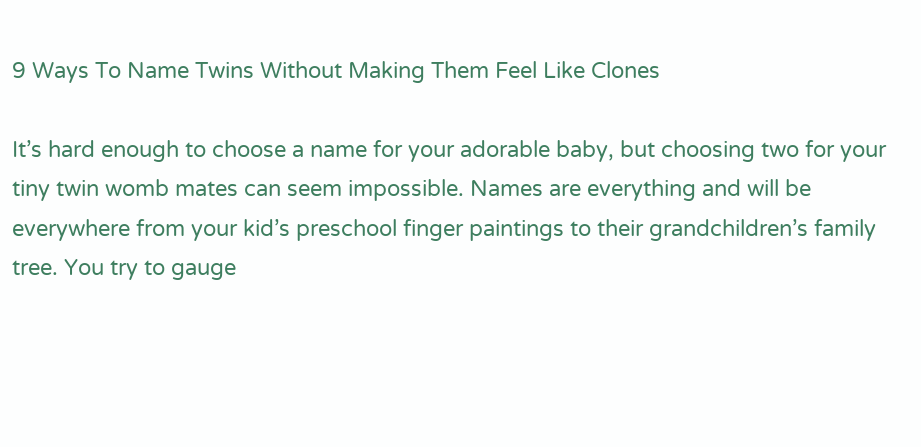9 Ways To Name Twins Without Making Them Feel Like Clones

It’s hard enough to choose a name for your adorable baby, but choosing two for your tiny twin womb mates can seem impossible. Names are everything and will be everywhere from your kid’s preschool finger paintings to their grandchildren’s family tree. You try to gauge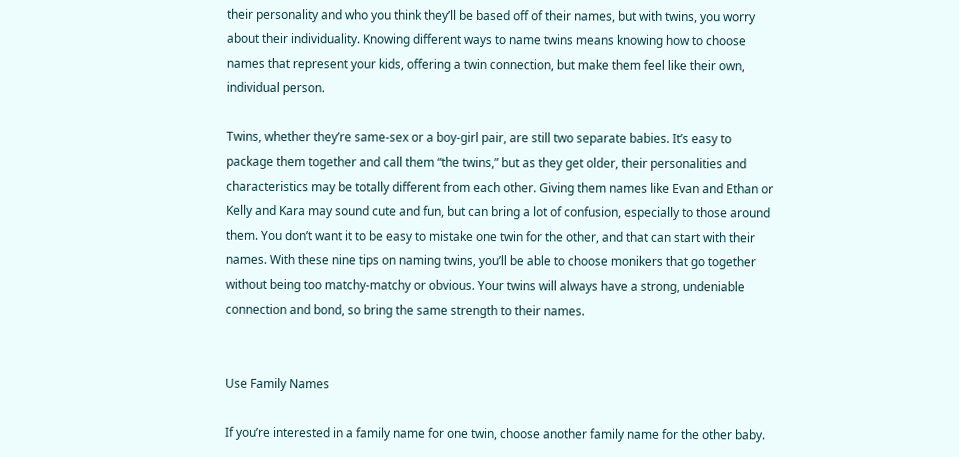their personality and who you think they’ll be based off of their names, but with twins, you worry about their individuality. Knowing different ways to name twins means knowing how to choose names that represent your kids, offering a twin connection, but make them feel like their own, individual person.

Twins, whether they’re same-sex or a boy-girl pair, are still two separate babies. It’s easy to package them together and call them “the twins,” but as they get older, their personalities and characteristics may be totally different from each other. Giving them names like Evan and Ethan or Kelly and Kara may sound cute and fun, but can bring a lot of confusion, especially to those around them. You don’t want it to be easy to mistake one twin for the other, and that can start with their names. With these nine tips on naming twins, you’ll be able to choose monikers that go together without being too matchy-matchy or obvious. Your twins will always have a strong, undeniable connection and bond, so bring the same strength to their names.


Use Family Names

If you’re interested in a family name for one twin, choose another family name for the other baby.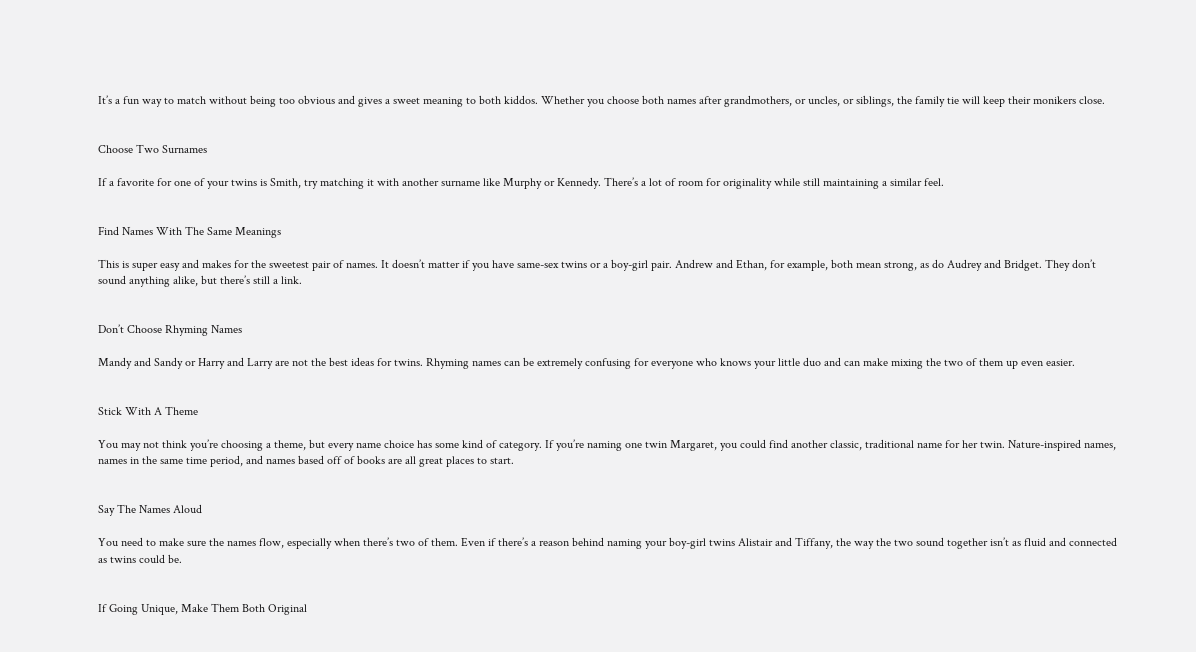It’s a fun way to match without being too obvious and gives a sweet meaning to both kiddos. Whether you choose both names after grandmothers, or uncles, or siblings, the family tie will keep their monikers close.


Choose Two Surnames

If a favorite for one of your twins is Smith, try matching it with another surname like Murphy or Kennedy. There’s a lot of room for originality while still maintaining a similar feel.


Find Names With The Same Meanings

This is super easy and makes for the sweetest pair of names. It doesn’t matter if you have same-sex twins or a boy-girl pair. Andrew and Ethan, for example, both mean strong, as do Audrey and Bridget. They don’t sound anything alike, but there’s still a link.


Don’t Choose Rhyming Names

Mandy and Sandy or Harry and Larry are not the best ideas for twins. Rhyming names can be extremely confusing for everyone who knows your little duo and can make mixing the two of them up even easier.


Stick With A Theme

You may not think you’re choosing a theme, but every name choice has some kind of category. If you’re naming one twin Margaret, you could find another classic, traditional name for her twin. Nature-inspired names, names in the same time period, and names based off of books are all great places to start.


Say The Names Aloud

You need to make sure the names flow, especially when there’s two of them. Even if there’s a reason behind naming your boy-girl twins Alistair and Tiffany, the way the two sound together isn’t as fluid and connected as twins could be.


If Going Unique, Make Them Both Original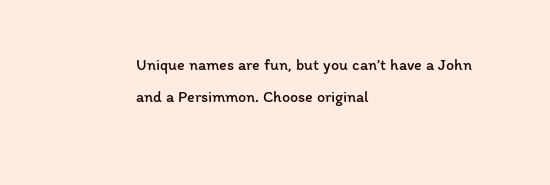Unique names are fun, but you can’t have a John and a Persimmon. Choose original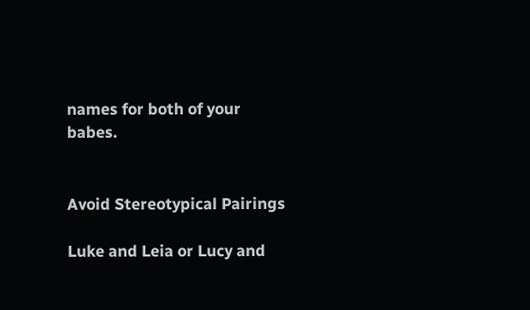names for both of your babes.


Avoid Stereotypical Pairings

Luke and Leia or Lucy and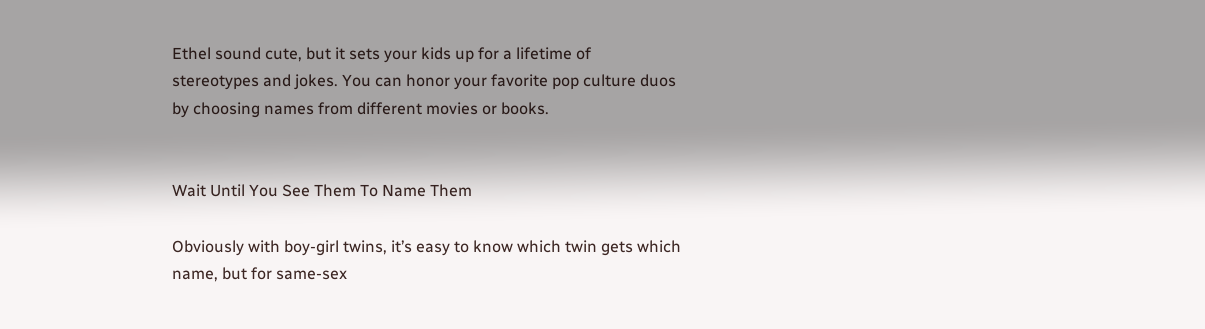Ethel sound cute, but it sets your kids up for a lifetime of stereotypes and jokes. You can honor your favorite pop culture duos by choosing names from different movies or books.


Wait Until You See Them To Name Them

Obviously with boy-girl twins, it’s easy to know which twin gets which name, but for same-sex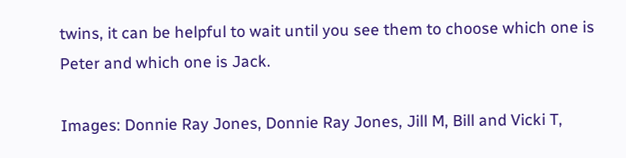twins, it can be helpful to wait until you see them to choose which one is Peter and which one is Jack.

Images: Donnie Ray Jones, Donnie Ray Jones, Jill M, Bill and Vicki T,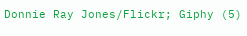Donnie Ray Jones/Flickr; Giphy (5)